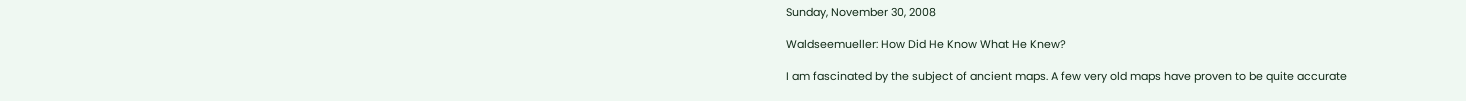Sunday, November 30, 2008

Waldseemueller: How Did He Know What He Knew?

I am fascinated by the subject of ancient maps. A few very old maps have proven to be quite accurate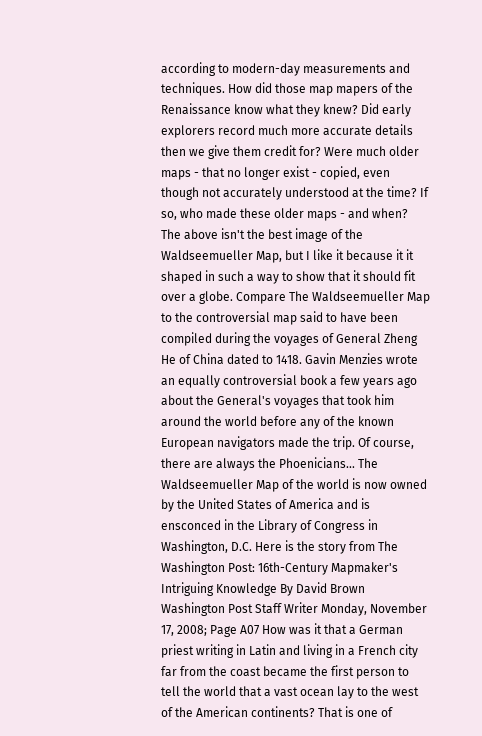according to modern-day measurements and techniques. How did those map mapers of the Renaissance know what they knew? Did early explorers record much more accurate details then we give them credit for? Were much older maps - that no longer exist - copied, even though not accurately understood at the time? If so, who made these older maps - and when? The above isn't the best image of the Waldseemueller Map, but I like it because it it shaped in such a way to show that it should fit over a globe. Compare The Waldseemueller Map to the controversial map said to have been compiled during the voyages of General Zheng He of China dated to 1418. Gavin Menzies wrote an equally controversial book a few years ago about the General's voyages that took him around the world before any of the known European navigators made the trip. Of course, there are always the Phoenicians... The Waldseemueller Map of the world is now owned by the United States of America and is ensconced in the Library of Congress in Washington, D.C. Here is the story from The Washington Post: 16th-Century Mapmaker's Intriguing Knowledge By David Brown Washington Post Staff Writer Monday, November 17, 2008; Page A07 How was it that a German priest writing in Latin and living in a French city far from the coast became the first person to tell the world that a vast ocean lay to the west of the American continents? That is one of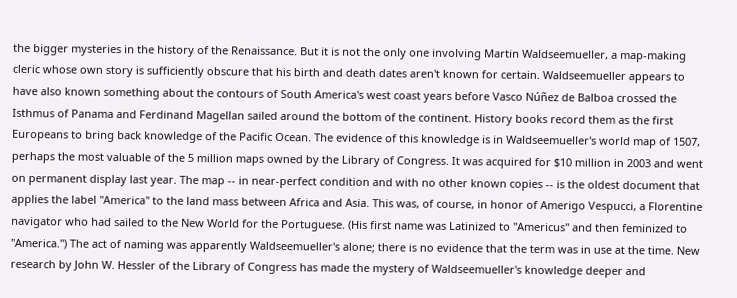the bigger mysteries in the history of the Renaissance. But it is not the only one involving Martin Waldseemueller, a map-making cleric whose own story is sufficiently obscure that his birth and death dates aren't known for certain. Waldseemueller appears to have also known something about the contours of South America's west coast years before Vasco Núñez de Balboa crossed the Isthmus of Panama and Ferdinand Magellan sailed around the bottom of the continent. History books record them as the first Europeans to bring back knowledge of the Pacific Ocean. The evidence of this knowledge is in Waldseemueller's world map of 1507, perhaps the most valuable of the 5 million maps owned by the Library of Congress. It was acquired for $10 million in 2003 and went on permanent display last year. The map -- in near-perfect condition and with no other known copies -- is the oldest document that applies the label "America" to the land mass between Africa and Asia. This was, of course, in honor of Amerigo Vespucci, a Florentine navigator who had sailed to the New World for the Portuguese. (His first name was Latinized to "Americus" and then feminized to "America.") The act of naming was apparently Waldseemueller's alone; there is no evidence that the term was in use at the time. New research by John W. Hessler of the Library of Congress has made the mystery of Waldseemueller's knowledge deeper and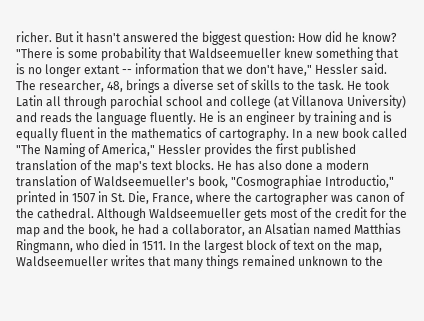richer. But it hasn't answered the biggest question: How did he know? "There is some probability that Waldseemueller knew something that is no longer extant -- information that we don't have," Hessler said. The researcher, 48, brings a diverse set of skills to the task. He took Latin all through parochial school and college (at Villanova University) and reads the language fluently. He is an engineer by training and is equally fluent in the mathematics of cartography. In a new book called "The Naming of America," Hessler provides the first published translation of the map's text blocks. He has also done a modern translation of Waldseemueller's book, "Cosmographiae Introductio," printed in 1507 in St. Die, France, where the cartographer was canon of the cathedral. Although Waldseemueller gets most of the credit for the map and the book, he had a collaborator, an Alsatian named Matthias Ringmann, who died in 1511. In the largest block of text on the map, Waldseemueller writes that many things remained unknown to the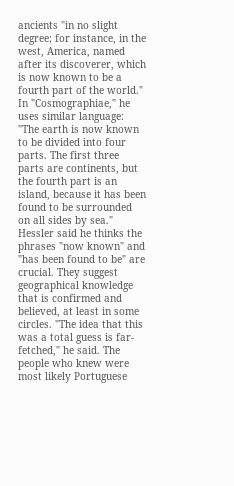ancients "in no slight degree; for instance, in the west, America, named after its discoverer, which is now known to be a fourth part of the world." In "Cosmographiae," he uses similar language: "The earth is now known to be divided into four parts. The first three parts are continents, but the fourth part is an island, because it has been found to be surrounded on all sides by sea." Hessler said he thinks the phrases "now known" and "has been found to be" are crucial. They suggest geographical knowledge that is confirmed and believed, at least in some circles. "The idea that this was a total guess is far-fetched," he said. The people who knew were most likely Portuguese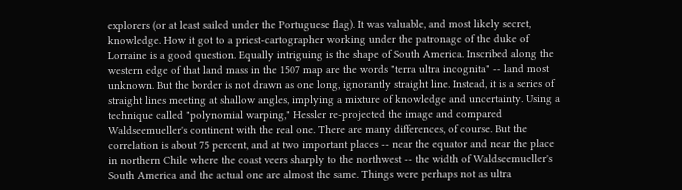explorers (or at least sailed under the Portuguese flag). It was valuable, and most likely secret, knowledge. How it got to a priest-cartographer working under the patronage of the duke of Lorraine is a good question. Equally intriguing is the shape of South America. Inscribed along the western edge of that land mass in the 1507 map are the words "terra ultra incognita" -- land most unknown. But the border is not drawn as one long, ignorantly straight line. Instead, it is a series of straight lines meeting at shallow angles, implying a mixture of knowledge and uncertainty. Using a technique called "polynomial warping," Hessler re-projected the image and compared Waldseemueller's continent with the real one. There are many differences, of course. But the correlation is about 75 percent, and at two important places -- near the equator and near the place in northern Chile where the coast veers sharply to the northwest -- the width of Waldseemueller's South America and the actual one are almost the same. Things were perhaps not as ultra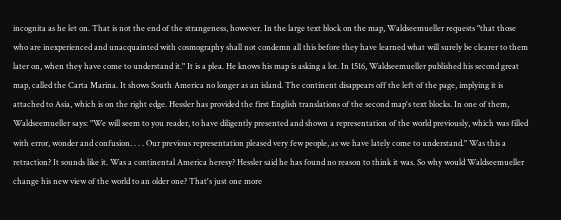incognita as he let on. That is not the end of the strangeness, however. In the large text block on the map, Waldseemueller requests "that those who are inexperienced and unacquainted with cosmography shall not condemn all this before they have learned what will surely be clearer to them later on, when they have come to understand it." It is a plea. He knows his map is asking a lot. In 1516, Waldseemueller published his second great map, called the Carta Marina. It shows South America no longer as an island. The continent disappears off the left of the page, implying it is attached to Asia, which is on the right edge. Hessler has provided the first English translations of the second map's text blocks. In one of them, Waldseemueller says: "We will seem to you reader, to have diligently presented and shown a representation of the world previously, which was filled with error, wonder and confusion. . . . Our previous representation pleased very few people, as we have lately come to understand." Was this a retraction? It sounds like it. Was a continental America heresy? Hessler said he has found no reason to think it was. So why would Waldseemueller change his new view of the world to an older one? That's just one more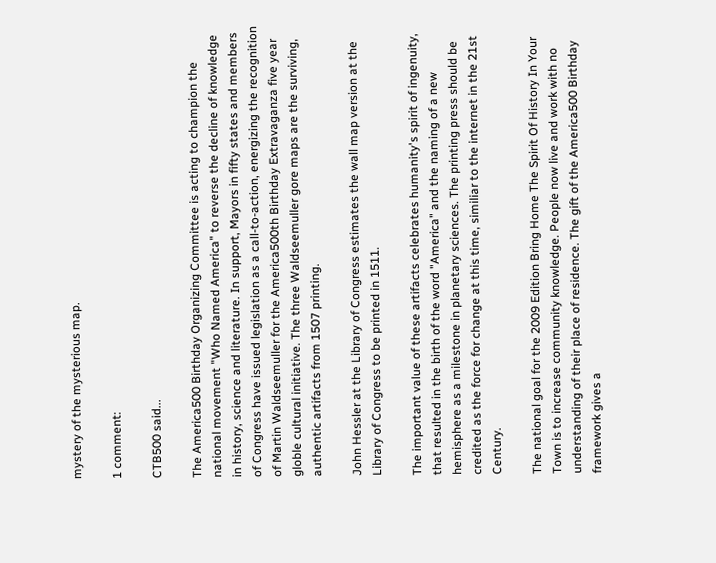mystery of the mysterious map.

1 comment:

CTB500 said...

The America500 Birthday Organizing Committee is acting to champion the national movement "Who Named America" to reverse the decline of knowledge in history, science and literature. In support, Mayors in fifty states and members of Congress have issued legislation as a call-to-action, energizing the recognition of Martin Waldseemuller for the America500th Birthday Extravaganza five year globle cultural initiative. The three Waldseemuller gore maps are the surviving, authentic artifacts from 1507 printing.

John Hessler at the Library of Congress estimates the wall map version at the Library of Congress to be printed in 1511.

The important value of these artifacts celebrates humanity's spirit of ingenuity, that resulted in the birth of the word "America" and the naming of a new hemisphere as a milestone in planetary sciences. The printing press should be credited as the force for change at this time, similiar to the internet in the 21st Century.

The national goal for the 2009 Edition Bring Home The Spirit Of History In Your Town is to increase community knowledge. People now live and work with no understanding of their place of residence. The gift of the America500 Birthday framework gives a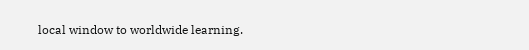local window to worldwide learning.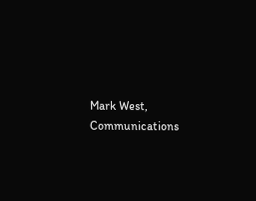Mark West, Communications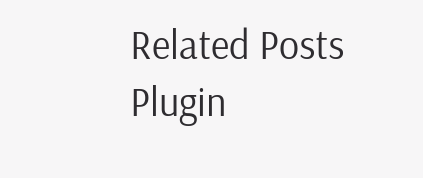Related Posts Plugin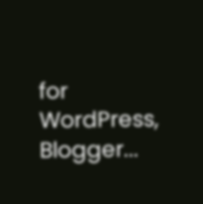for WordPress, Blogger...